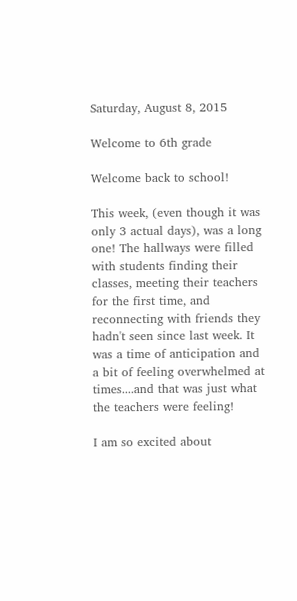Saturday, August 8, 2015

Welcome to 6th grade

Welcome back to school!

This week, (even though it was only 3 actual days), was a long one! The hallways were filled with students finding their classes, meeting their teachers for the first time, and reconnecting with friends they hadn't seen since last week. It was a time of anticipation and a bit of feeling overwhelmed at times....and that was just what the teachers were feeling!

I am so excited about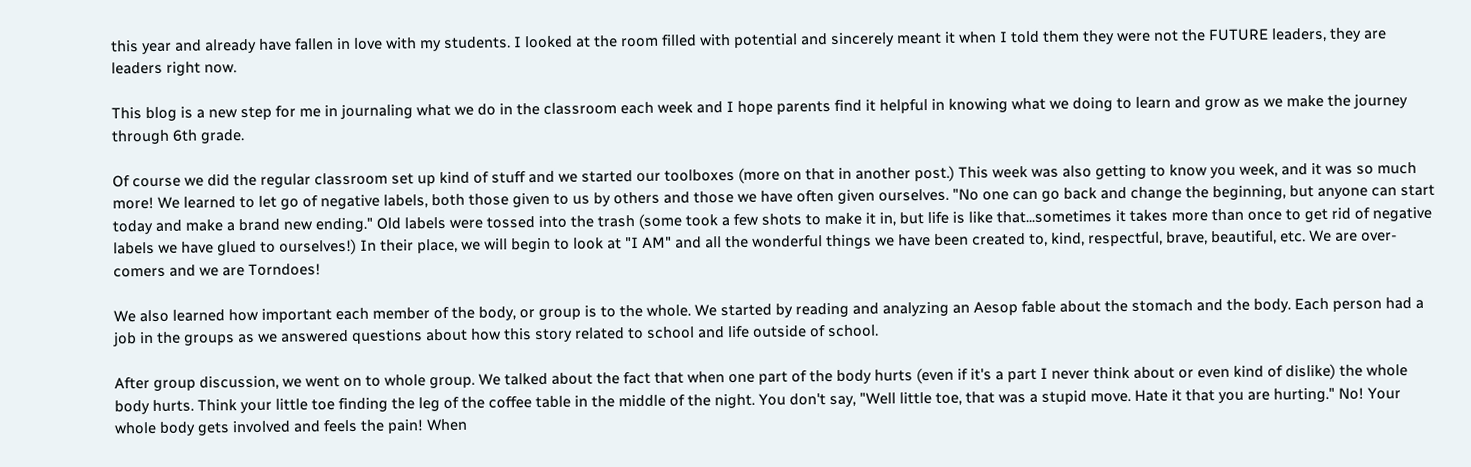this year and already have fallen in love with my students. I looked at the room filled with potential and sincerely meant it when I told them they were not the FUTURE leaders, they are leaders right now.

This blog is a new step for me in journaling what we do in the classroom each week and I hope parents find it helpful in knowing what we doing to learn and grow as we make the journey through 6th grade.

Of course we did the regular classroom set up kind of stuff and we started our toolboxes (more on that in another post.) This week was also getting to know you week, and it was so much more! We learned to let go of negative labels, both those given to us by others and those we have often given ourselves. "No one can go back and change the beginning, but anyone can start today and make a brand new ending." Old labels were tossed into the trash (some took a few shots to make it in, but life is like that...sometimes it takes more than once to get rid of negative labels we have glued to ourselves!) In their place, we will begin to look at "I AM" and all the wonderful things we have been created to, kind, respectful, brave, beautiful, etc. We are over-comers and we are Torndoes!

We also learned how important each member of the body, or group is to the whole. We started by reading and analyzing an Aesop fable about the stomach and the body. Each person had a job in the groups as we answered questions about how this story related to school and life outside of school.

After group discussion, we went on to whole group. We talked about the fact that when one part of the body hurts (even if it's a part I never think about or even kind of dislike) the whole body hurts. Think your little toe finding the leg of the coffee table in the middle of the night. You don't say, "Well little toe, that was a stupid move. Hate it that you are hurting." No! Your whole body gets involved and feels the pain! When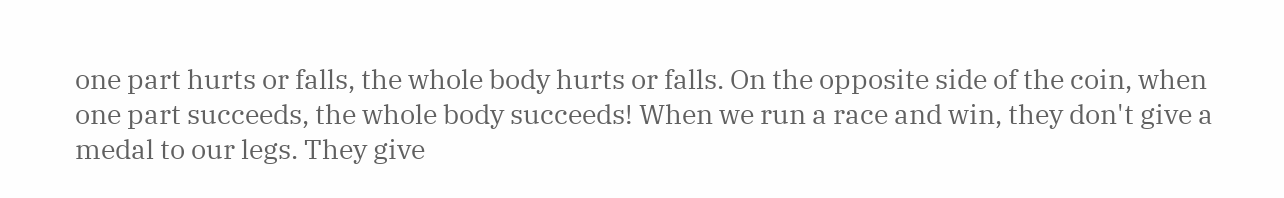one part hurts or falls, the whole body hurts or falls. On the opposite side of the coin, when one part succeeds, the whole body succeeds! When we run a race and win, they don't give a medal to our legs. They give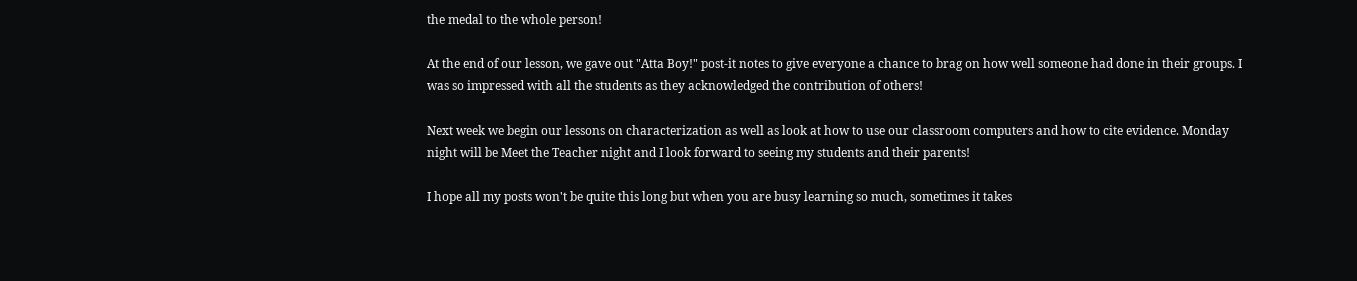the medal to the whole person!

At the end of our lesson, we gave out "Atta Boy!" post-it notes to give everyone a chance to brag on how well someone had done in their groups. I was so impressed with all the students as they acknowledged the contribution of others!

Next week we begin our lessons on characterization as well as look at how to use our classroom computers and how to cite evidence. Monday night will be Meet the Teacher night and I look forward to seeing my students and their parents!

I hope all my posts won't be quite this long but when you are busy learning so much, sometimes it takes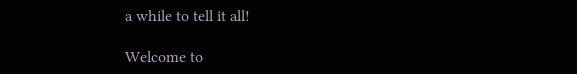a while to tell it all!

Welcome to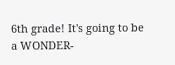6th grade! It's going to be a WONDER-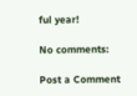ful year!

No comments:

Post a Comment